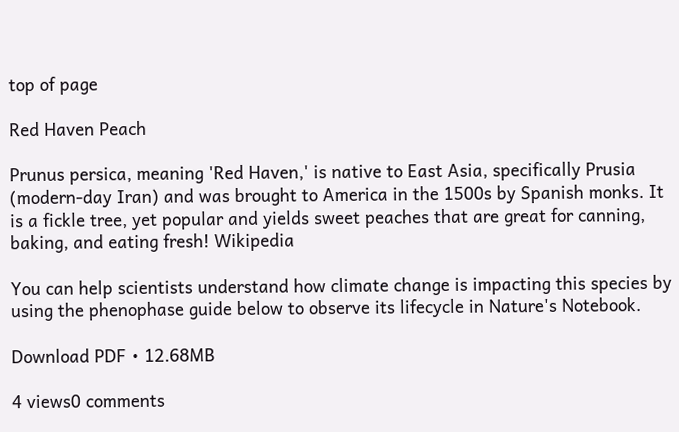top of page

Red Haven Peach

Prunus persica, meaning 'Red Haven,' is native to East Asia, specifically Prusia (modern-day Iran) and was brought to America in the 1500s by Spanish monks. It is a fickle tree, yet popular and yields sweet peaches that are great for canning, baking, and eating fresh! Wikipedia

You can help scientists understand how climate change is impacting this species by using the phenophase guide below to observe its lifecycle in Nature's Notebook.

Download PDF • 12.68MB

4 views0 comments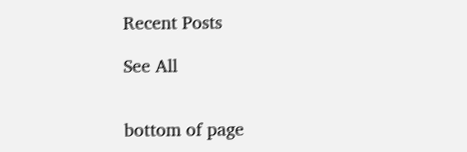Recent Posts

See All


bottom of page